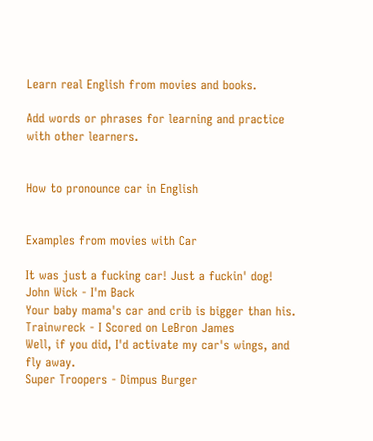Learn real English from movies and books.

Add words or phrases for learning and practice with other learners.


How to pronounce car in English


Examples from movies with Car

It was just a fucking car! Just a fuckin' dog!
John Wick - I'm Back
Your baby mama's car and crib is bigger than his.
Trainwreck - I Scored on LeBron James
Well, if you did, I'd activate my car's wings, and fly away.
Super Troopers - Dimpus Burger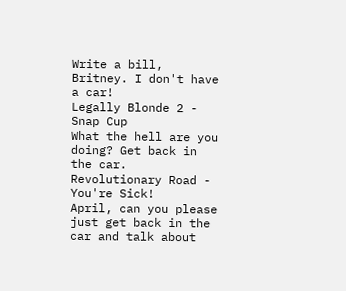Write a bill, Britney. I don't have a car!
Legally Blonde 2 - Snap Cup
What the hell are you doing? Get back in the car.
Revolutionary Road - You're Sick!
April, can you please just get back in the car and talk about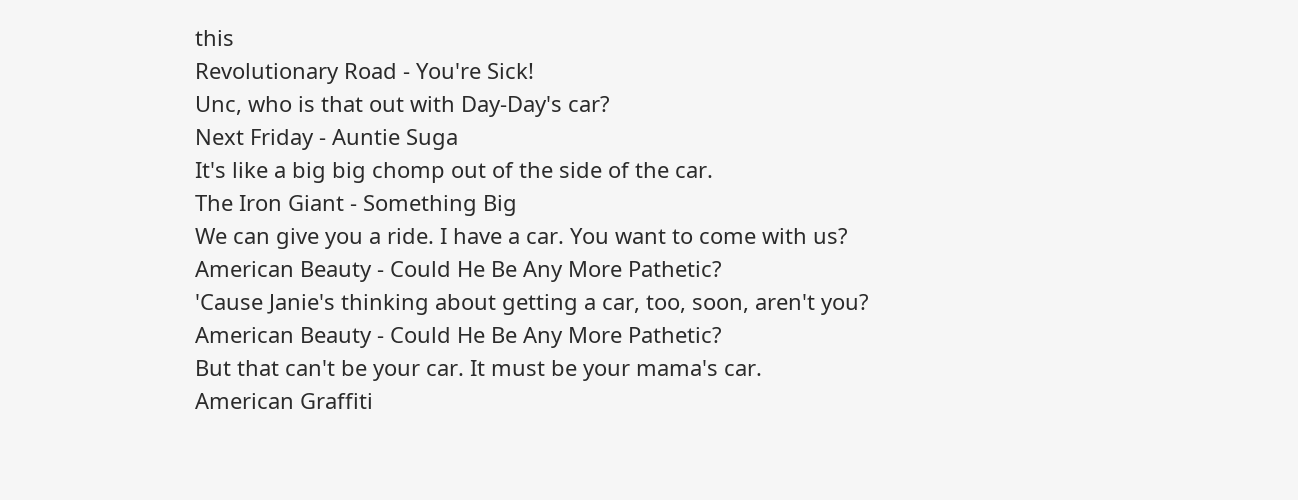this
Revolutionary Road - You're Sick!
Unc, who is that out with Day-Day's car?
Next Friday - Auntie Suga
It's like a big big chomp out of the side of the car.
The Iron Giant - Something Big
We can give you a ride. I have a car. You want to come with us?
American Beauty - Could He Be Any More Pathetic?
'Cause Janie's thinking about getting a car, too, soon, aren't you?
American Beauty - Could He Be Any More Pathetic?
But that can't be your car. It must be your mama's car.
American Graffiti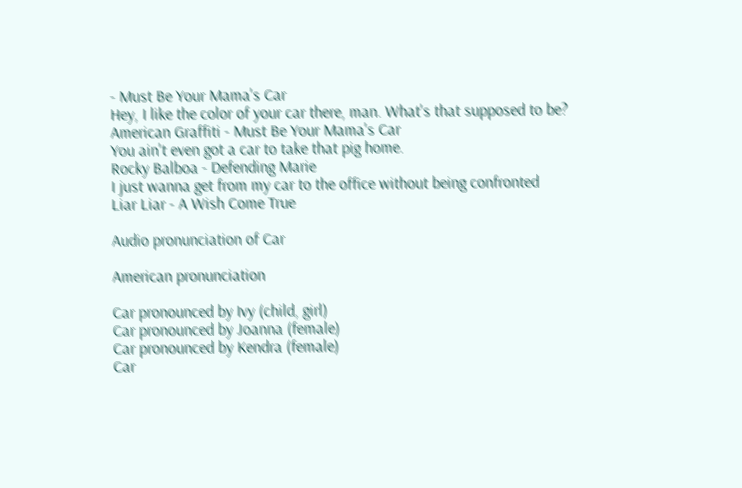- Must Be Your Mama's Car
Hey, I like the color of your car there, man. What's that supposed to be?
American Graffiti - Must Be Your Mama's Car
You ain't even got a car to take that pig home.
Rocky Balboa - Defending Marie
I just wanna get from my car to the office without being confronted
Liar Liar - A Wish Come True

Audio pronunciation of Car

American pronunciation

Car pronounced by Ivy (child, girl)
Car pronounced by Joanna (female)
Car pronounced by Kendra (female)
Car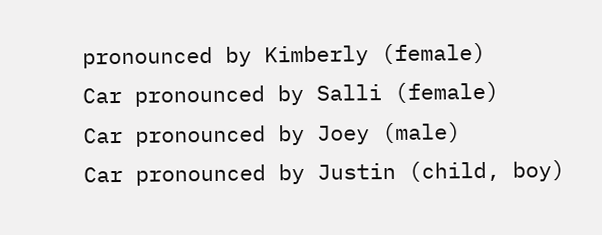pronounced by Kimberly (female)
Car pronounced by Salli (female)
Car pronounced by Joey (male)
Car pronounced by Justin (child, boy)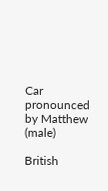Car pronounced by Matthew (male)

British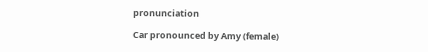pronunciation

Car pronounced by Amy (female)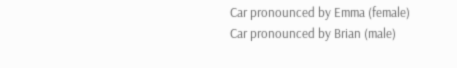Car pronounced by Emma (female)
Car pronounced by Brian (male)